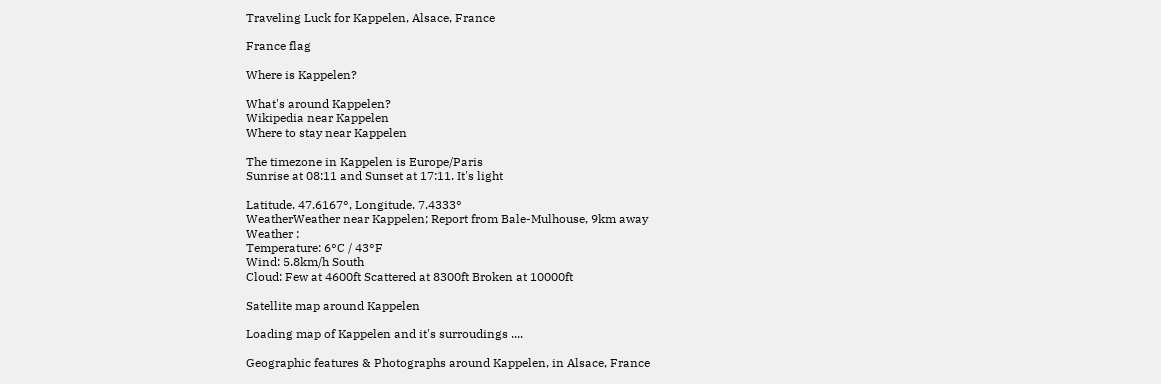Traveling Luck for Kappelen, Alsace, France

France flag

Where is Kappelen?

What's around Kappelen?
Wikipedia near Kappelen
Where to stay near Kappelen

The timezone in Kappelen is Europe/Paris
Sunrise at 08:11 and Sunset at 17:11. It's light

Latitude. 47.6167°, Longitude. 7.4333°
WeatherWeather near Kappelen; Report from Bale-Mulhouse, 9km away
Weather :
Temperature: 6°C / 43°F
Wind: 5.8km/h South
Cloud: Few at 4600ft Scattered at 8300ft Broken at 10000ft

Satellite map around Kappelen

Loading map of Kappelen and it's surroudings ....

Geographic features & Photographs around Kappelen, in Alsace, France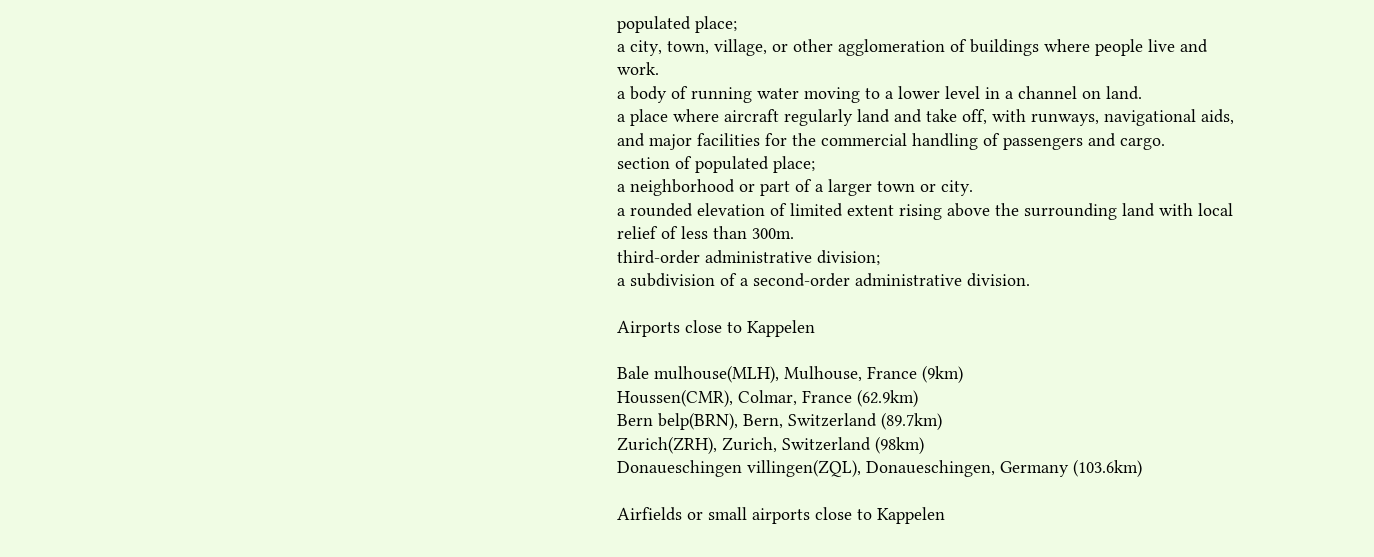populated place;
a city, town, village, or other agglomeration of buildings where people live and work.
a body of running water moving to a lower level in a channel on land.
a place where aircraft regularly land and take off, with runways, navigational aids, and major facilities for the commercial handling of passengers and cargo.
section of populated place;
a neighborhood or part of a larger town or city.
a rounded elevation of limited extent rising above the surrounding land with local relief of less than 300m.
third-order administrative division;
a subdivision of a second-order administrative division.

Airports close to Kappelen

Bale mulhouse(MLH), Mulhouse, France (9km)
Houssen(CMR), Colmar, France (62.9km)
Bern belp(BRN), Bern, Switzerland (89.7km)
Zurich(ZRH), Zurich, Switzerland (98km)
Donaueschingen villingen(ZQL), Donaueschingen, Germany (103.6km)

Airfields or small airports close to Kappelen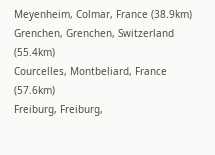Meyenheim, Colmar, France (38.9km)
Grenchen, Grenchen, Switzerland (55.4km)
Courcelles, Montbeliard, France (57.6km)
Freiburg, Freiburg,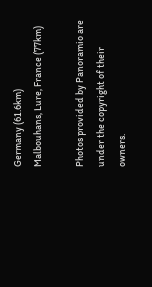Germany (61.6km)
Malbouhans, Lure, France (77km)

Photos provided by Panoramio are under the copyright of their owners.